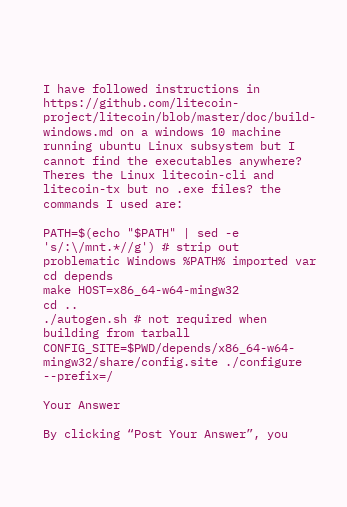I have followed instructions in https://github.com/litecoin-project/litecoin/blob/master/doc/build-windows.md on a windows 10 machine running ubuntu Linux subsystem but I cannot find the executables anywhere? Theres the Linux litecoin-cli and litecoin-tx but no .exe files? the commands I used are:

PATH=$(echo "$PATH" | sed -e 's/:\/mnt.*//g') # strip out problematic Windows %PATH% imported var
cd depends
make HOST=x86_64-w64-mingw32
cd ..
./autogen.sh # not required when building from tarball
CONFIG_SITE=$PWD/depends/x86_64-w64-mingw32/share/config.site ./configure --prefix=/

Your Answer

By clicking “Post Your Answer”, you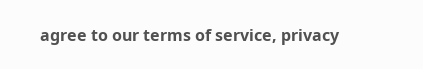agree to our terms of service, privacy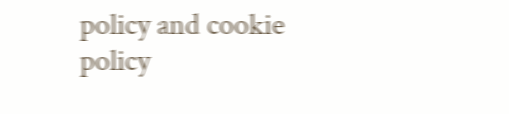policy and cookie policy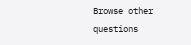Browse other questions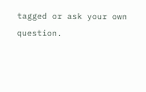tagged or ask your own question.